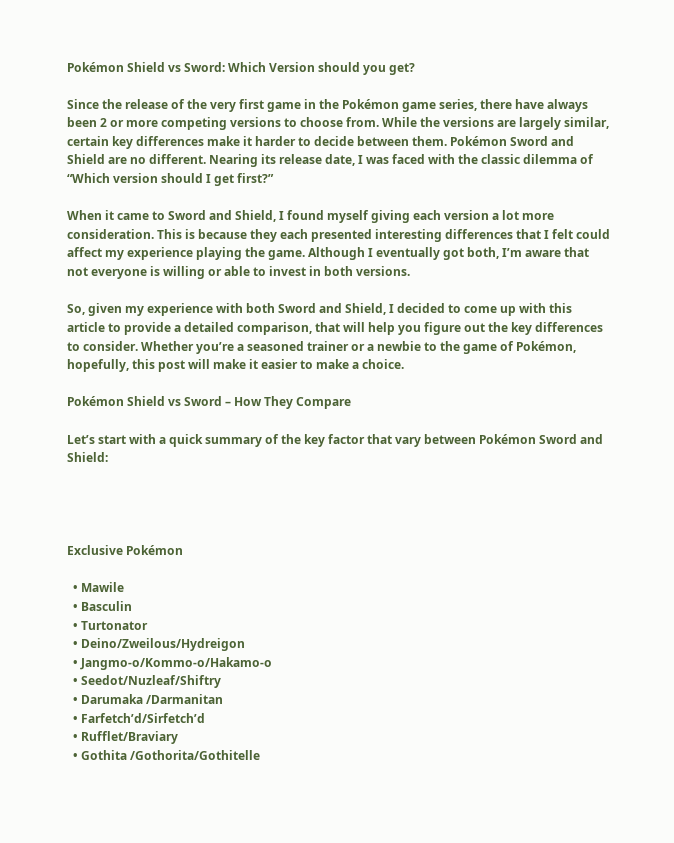Pokémon Shield vs Sword: Which Version should you get?

Since the release of the very first game in the Pokémon game series, there have always been 2 or more competing versions to choose from. While the versions are largely similar, certain key differences make it harder to decide between them. Pokémon Sword and Shield are no different. Nearing its release date, I was faced with the classic dilemma of “Which version should I get first?”

When it came to Sword and Shield, I found myself giving each version a lot more consideration. This is because they each presented interesting differences that I felt could affect my experience playing the game. Although I eventually got both, I’m aware that not everyone is willing or able to invest in both versions.

So, given my experience with both Sword and Shield, I decided to come up with this article to provide a detailed comparison, that will help you figure out the key differences to consider. Whether you’re a seasoned trainer or a newbie to the game of Pokémon, hopefully, this post will make it easier to make a choice.

Pokémon Shield vs Sword – How They Compare

Let’s start with a quick summary of the key factor that vary between Pokémon Sword and Shield:




Exclusive Pokémon

  • Mawile
  • Basculin
  • Turtonator
  • Deino/Zweilous/Hydreigon
  • Jangmo-o/Kommo-o/Hakamo-o
  • Seedot/Nuzleaf/Shiftry
  • Darumaka /Darmanitan
  • Farfetch’d/Sirfetch’d
  • Rufflet/Braviary
  • Gothita /Gothorita/Gothitelle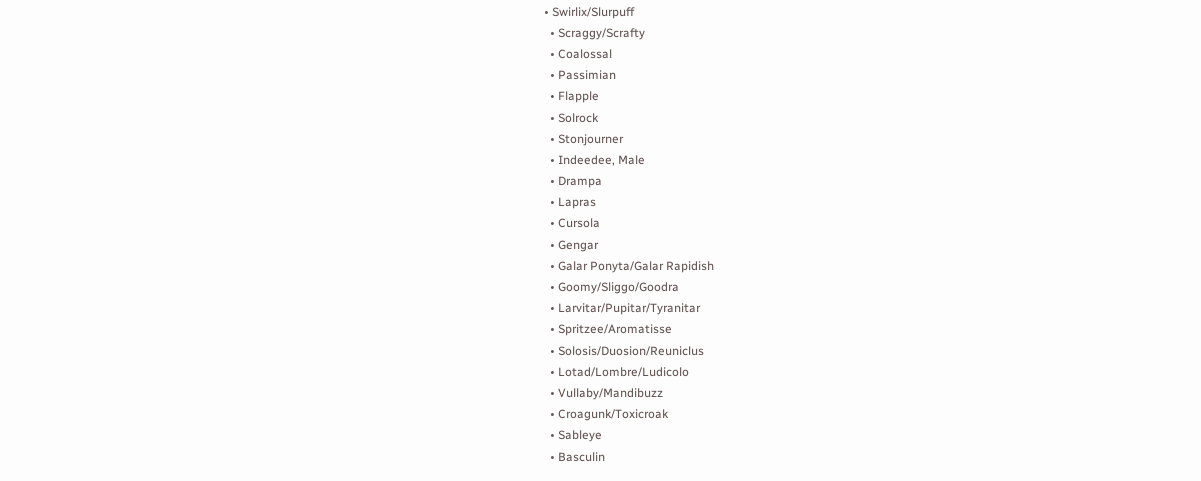• Swirlix/Slurpuff
  • Scraggy/Scrafty
  • Coalossal
  • Passimian
  • Flapple
  • Solrock
  • Stonjourner
  • Indeedee, Male
  • Drampa
  • Lapras
  • Cursola
  • Gengar
  • Galar Ponyta/Galar Rapidish
  • Goomy/Sliggo/Goodra
  • Larvitar/Pupitar/Tyranitar
  • Spritzee/Aromatisse
  • Solosis/Duosion/Reuniclus
  • Lotad/Lombre/Ludicolo
  • Vullaby/Mandibuzz
  • Croagunk/Toxicroak
  • Sableye
  • Basculin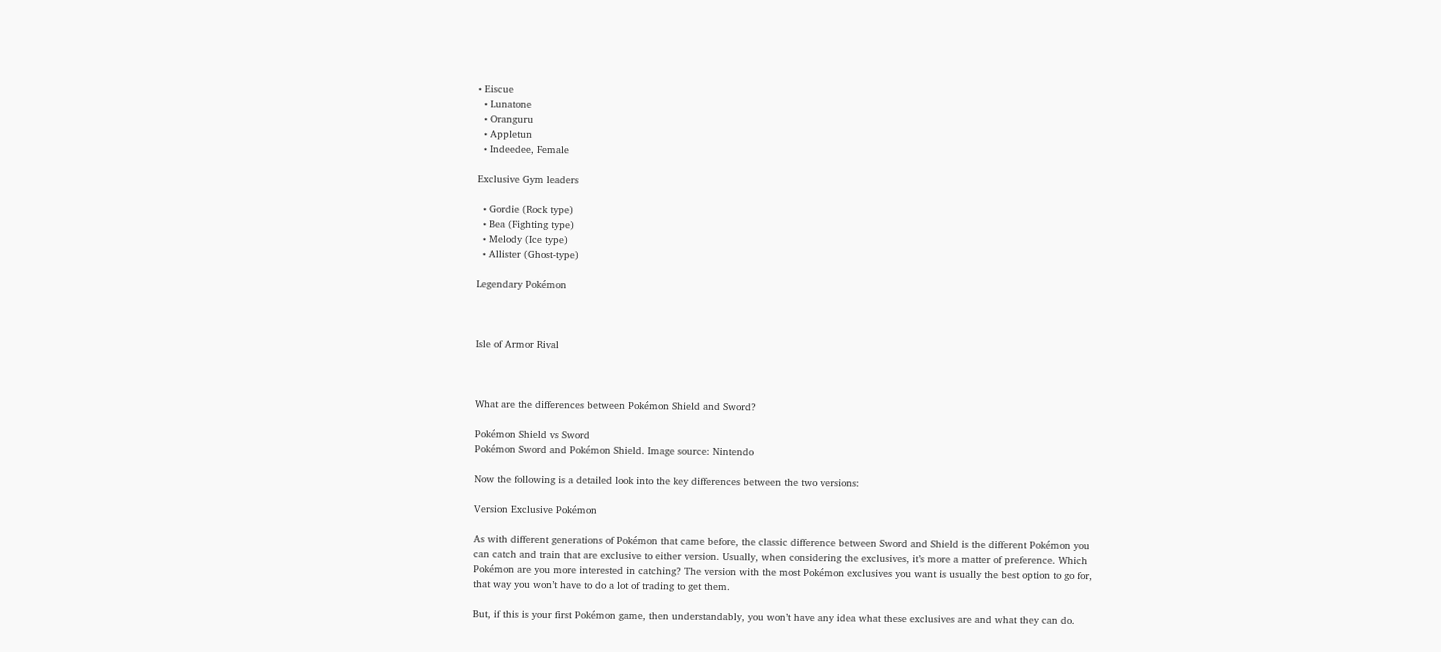• Eiscue
  • Lunatone
  • Oranguru
  • Appletun
  • Indeedee, Female

Exclusive Gym leaders

  • Gordie (Rock type)
  • Bea (Fighting type)
  • Melody (Ice type)
  • Allister (Ghost-type)

Legendary Pokémon



Isle of Armor Rival



What are the differences between Pokémon Shield and Sword?

Pokémon Shield vs Sword
Pokémon Sword and Pokémon Shield. Image source: Nintendo

Now the following is a detailed look into the key differences between the two versions:

Version Exclusive Pokémon

As with different generations of Pokémon that came before, the classic difference between Sword and Shield is the different Pokémon you can catch and train that are exclusive to either version. Usually, when considering the exclusives, it’s more a matter of preference. Which Pokémon are you more interested in catching? The version with the most Pokémon exclusives you want is usually the best option to go for, that way you won’t have to do a lot of trading to get them.

But, if this is your first Pokémon game, then understandably, you won’t have any idea what these exclusives are and what they can do.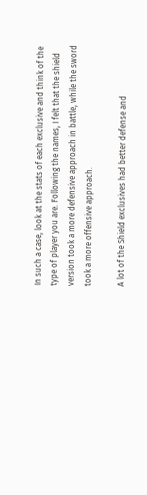In such a case, look at the stats of each exclusive and think of the type of player you are. Following the names, I felt that the shield version took a more defensive approach in battle, while the sword took a more offensive approach.

A lot of the Shield exclusives had better defense and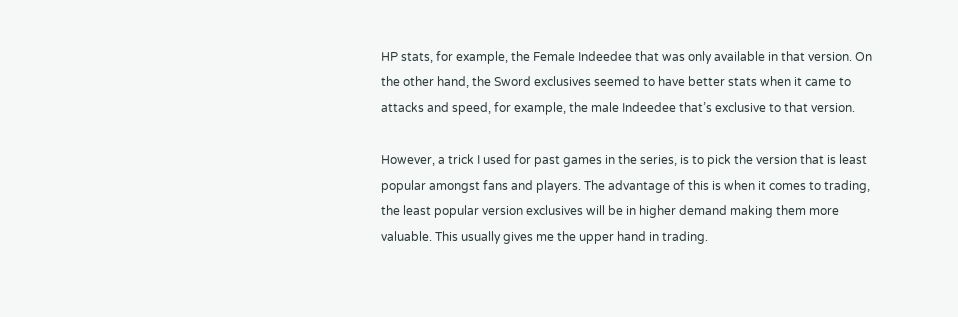HP stats, for example, the Female Indeedee that was only available in that version. On the other hand, the Sword exclusives seemed to have better stats when it came to attacks and speed, for example, the male Indeedee that’s exclusive to that version.

However, a trick I used for past games in the series, is to pick the version that is least popular amongst fans and players. The advantage of this is when it comes to trading, the least popular version exclusives will be in higher demand making them more valuable. This usually gives me the upper hand in trading.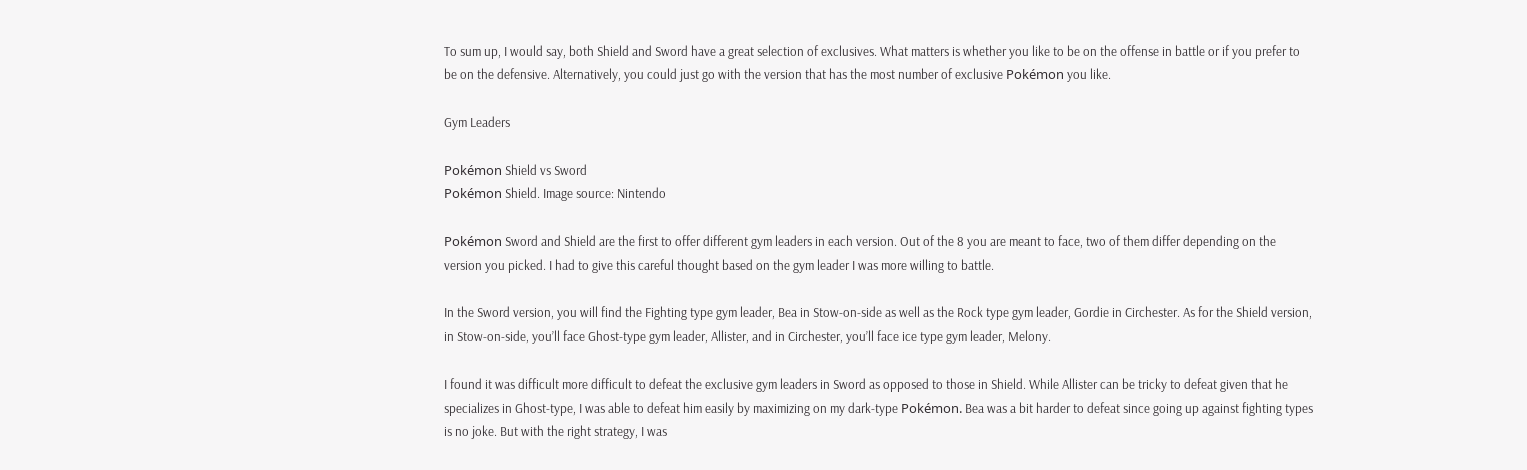To sum up, I would say, both Shield and Sword have a great selection of exclusives. What matters is whether you like to be on the offense in battle or if you prefer to be on the defensive. Alternatively, you could just go with the version that has the most number of exclusive Pokémon you like.

Gym Leaders

Pokémon Shield vs Sword
Pokémon Shield. Image source: Nintendo

Pokémon Sword and Shield are the first to offer different gym leaders in each version. Out of the 8 you are meant to face, two of them differ depending on the version you picked. I had to give this careful thought based on the gym leader I was more willing to battle.

In the Sword version, you will find the Fighting type gym leader, Bea in Stow-on-side as well as the Rock type gym leader, Gordie in Circhester. As for the Shield version, in Stow-on-side, you’ll face Ghost-type gym leader, Allister, and in Circhester, you’ll face ice type gym leader, Melony.

I found it was difficult more difficult to defeat the exclusive gym leaders in Sword as opposed to those in Shield. While Allister can be tricky to defeat given that he specializes in Ghost-type, I was able to defeat him easily by maximizing on my dark-type Pokémon. Bea was a bit harder to defeat since going up against fighting types is no joke. But with the right strategy, I was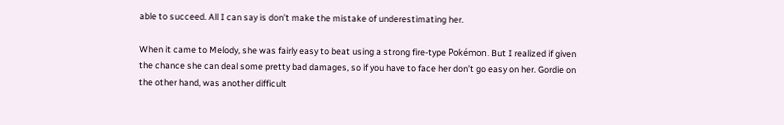able to succeed. All I can say is don’t make the mistake of underestimating her.

When it came to Melody, she was fairly easy to beat using a strong fire-type Pokémon. But I realized if given the chance she can deal some pretty bad damages, so if you have to face her don’t go easy on her. Gordie on the other hand, was another difficult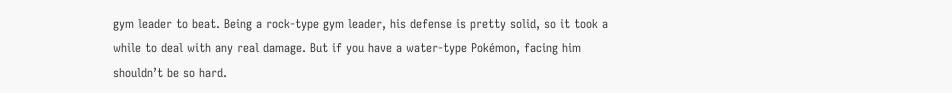gym leader to beat. Being a rock-type gym leader, his defense is pretty solid, so it took a while to deal with any real damage. But if you have a water-type Pokémon, facing him shouldn’t be so hard.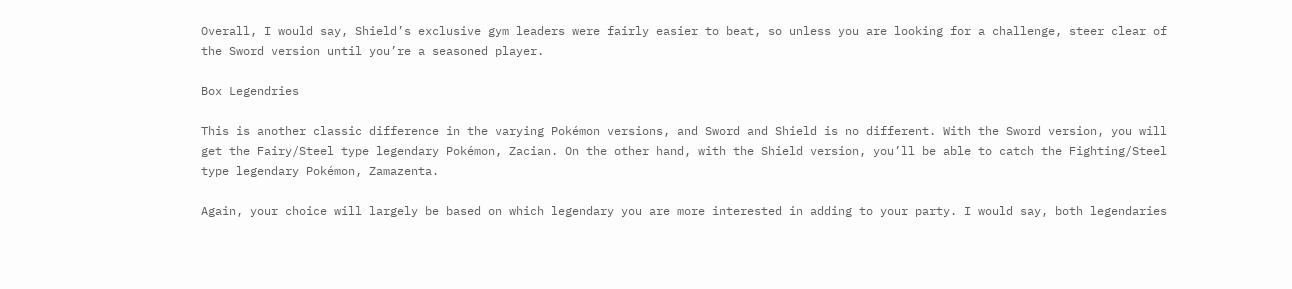Overall, I would say, Shield’s exclusive gym leaders were fairly easier to beat, so unless you are looking for a challenge, steer clear of the Sword version until you’re a seasoned player.

Box Legendries

This is another classic difference in the varying Pokémon versions, and Sword and Shield is no different. With the Sword version, you will get the Fairy/Steel type legendary Pokémon, Zacian. On the other hand, with the Shield version, you’ll be able to catch the Fighting/Steel type legendary Pokémon, Zamazenta.

Again, your choice will largely be based on which legendary you are more interested in adding to your party. I would say, both legendaries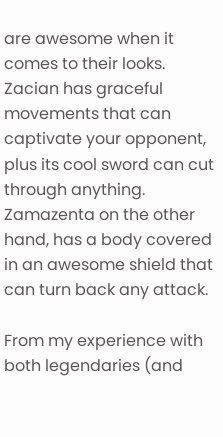are awesome when it comes to their looks. Zacian has graceful movements that can captivate your opponent, plus its cool sword can cut through anything. Zamazenta on the other hand, has a body covered in an awesome shield that can turn back any attack.

From my experience with both legendaries (and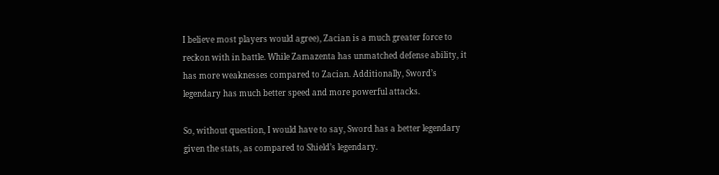I believe most players would agree), Zacian is a much greater force to reckon with in battle. While Zamazenta has unmatched defense ability, it has more weaknesses compared to Zacian. Additionally, Sword’s legendary has much better speed and more powerful attacks.

So, without question, I would have to say, Sword has a better legendary given the stats, as compared to Shield’s legendary.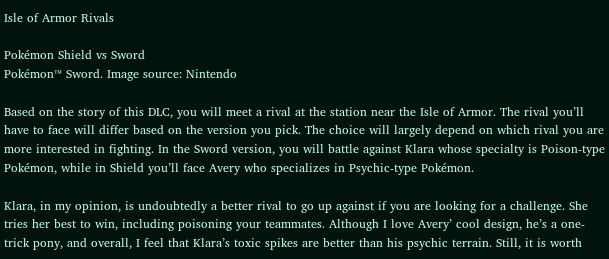Isle of Armor Rivals

Pokémon Shield vs Sword
Pokémon™ Sword. Image source: Nintendo

Based on the story of this DLC, you will meet a rival at the station near the Isle of Armor. The rival you’ll have to face will differ based on the version you pick. The choice will largely depend on which rival you are more interested in fighting. In the Sword version, you will battle against Klara whose specialty is Poison-type Pokémon, while in Shield you’ll face Avery who specializes in Psychic-type Pokémon.

Klara, in my opinion, is undoubtedly a better rival to go up against if you are looking for a challenge. She tries her best to win, including poisoning your teammates. Although I love Avery’ cool design, he’s a one-trick pony, and overall, I feel that Klara’s toxic spikes are better than his psychic terrain. Still, it is worth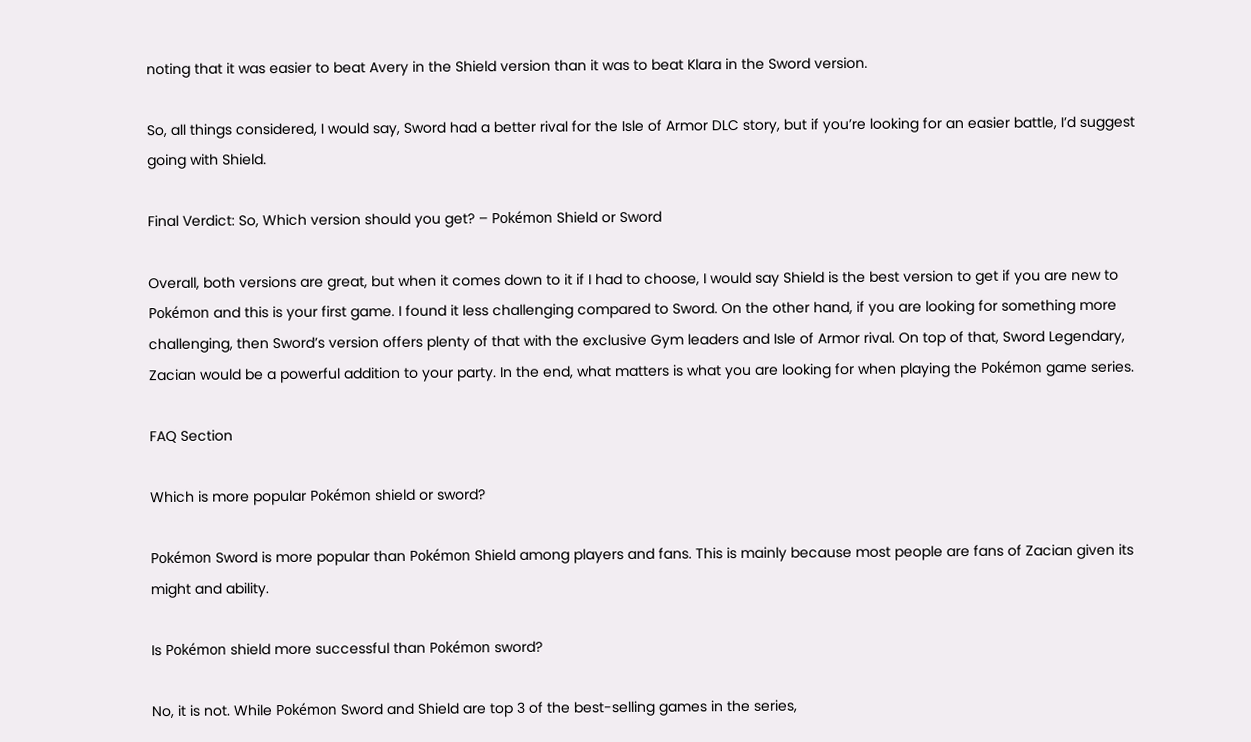noting that it was easier to beat Avery in the Shield version than it was to beat Klara in the Sword version.

So, all things considered, I would say, Sword had a better rival for the Isle of Armor DLC story, but if you’re looking for an easier battle, I’d suggest going with Shield.

Final Verdict: So, Which version should you get? – Pokémon Shield or Sword

Overall, both versions are great, but when it comes down to it if I had to choose, I would say Shield is the best version to get if you are new to Pokémon and this is your first game. I found it less challenging compared to Sword. On the other hand, if you are looking for something more challenging, then Sword’s version offers plenty of that with the exclusive Gym leaders and Isle of Armor rival. On top of that, Sword Legendary, Zacian would be a powerful addition to your party. In the end, what matters is what you are looking for when playing the Pokémon game series.

FAQ Section

Which is more popular Pokémon shield or sword?

Pokémon Sword is more popular than Pokémon Shield among players and fans. This is mainly because most people are fans of Zacian given its might and ability.

Is Pokémon shield more successful than Pokémon sword?

No, it is not. While Pokémon Sword and Shield are top 3 of the best-selling games in the series,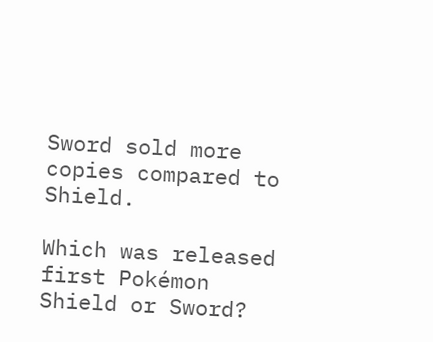Sword sold more copies compared to Shield.

Which was released first Pokémon Shield or Sword?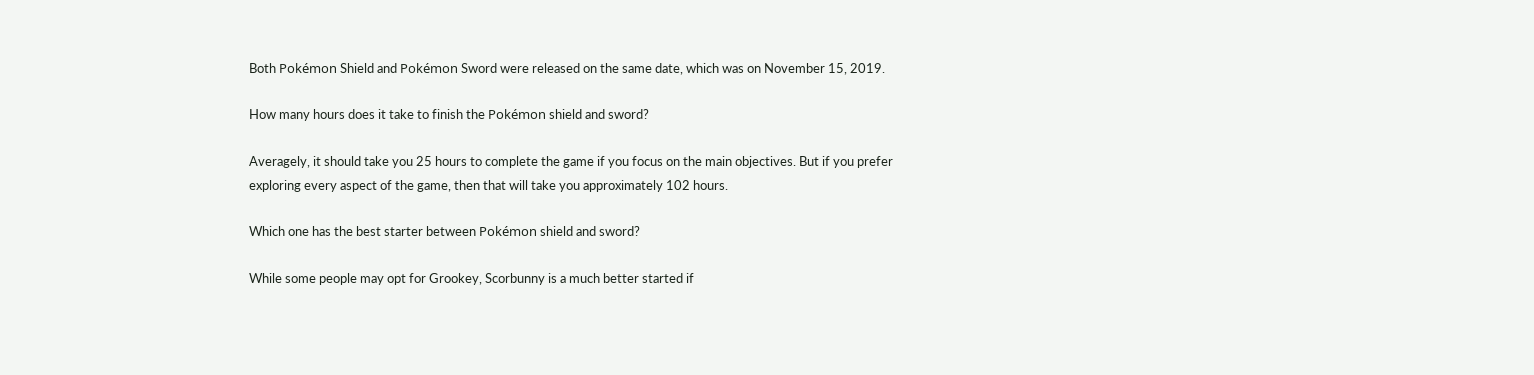Both Pokémon Shield and Pokémon Sword were released on the same date, which was on November 15, 2019.

How many hours does it take to finish the Pokémon shield and sword?

Averagely, it should take you 25 hours to complete the game if you focus on the main objectives. But if you prefer exploring every aspect of the game, then that will take you approximately 102 hours.

Which one has the best starter between Pokémon shield and sword?

While some people may opt for Grookey, Scorbunny is a much better started if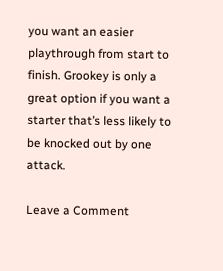you want an easier playthrough from start to finish. Grookey is only a great option if you want a starter that’s less likely to be knocked out by one attack.

Leave a Comment